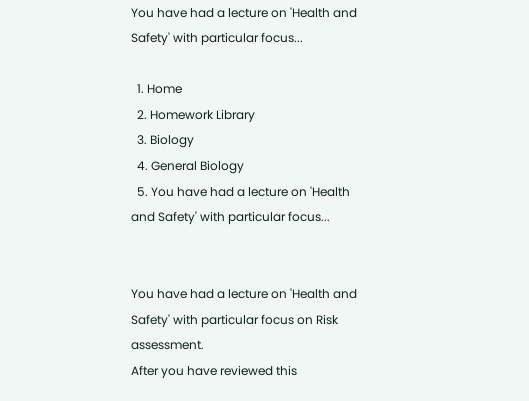You have had a lecture on 'Health and Safety' with particular focus...

  1. Home
  2. Homework Library
  3. Biology
  4. General Biology
  5. You have had a lecture on 'Health and Safety' with particular focus...


You have had a lecture on 'Health and Safety' with particular focus on Risk assessment.
After you have reviewed this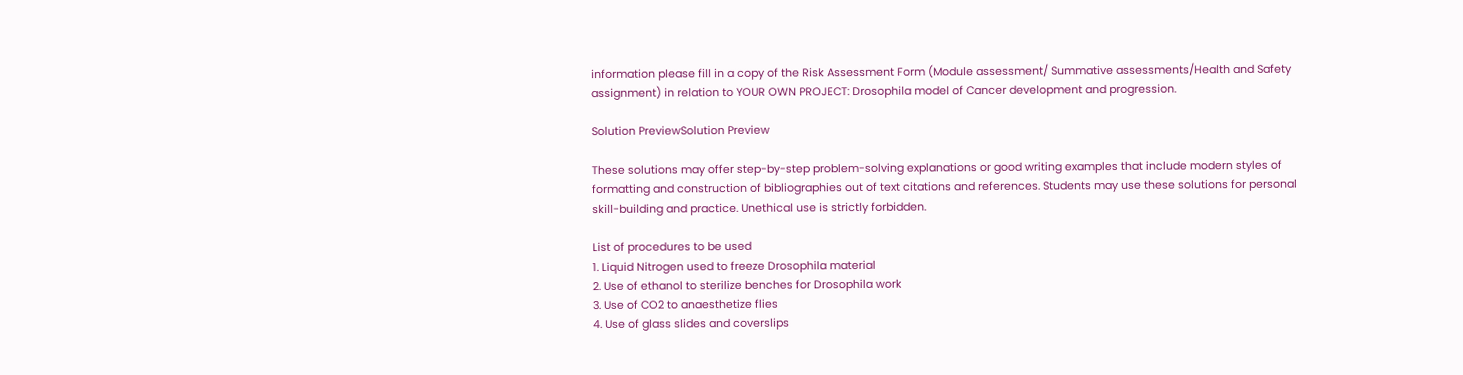information please fill in a copy of the Risk Assessment Form (Module assessment/ Summative assessments/Health and Safety assignment) in relation to YOUR OWN PROJECT: Drosophila model of Cancer development and progression.

Solution PreviewSolution Preview

These solutions may offer step-by-step problem-solving explanations or good writing examples that include modern styles of formatting and construction of bibliographies out of text citations and references. Students may use these solutions for personal skill-building and practice. Unethical use is strictly forbidden.

List of procedures to be used
1. Liquid Nitrogen used to freeze Drosophila material
2. Use of ethanol to sterilize benches for Drosophila work
3. Use of CO2 to anaesthetize flies
4. Use of glass slides and coverslips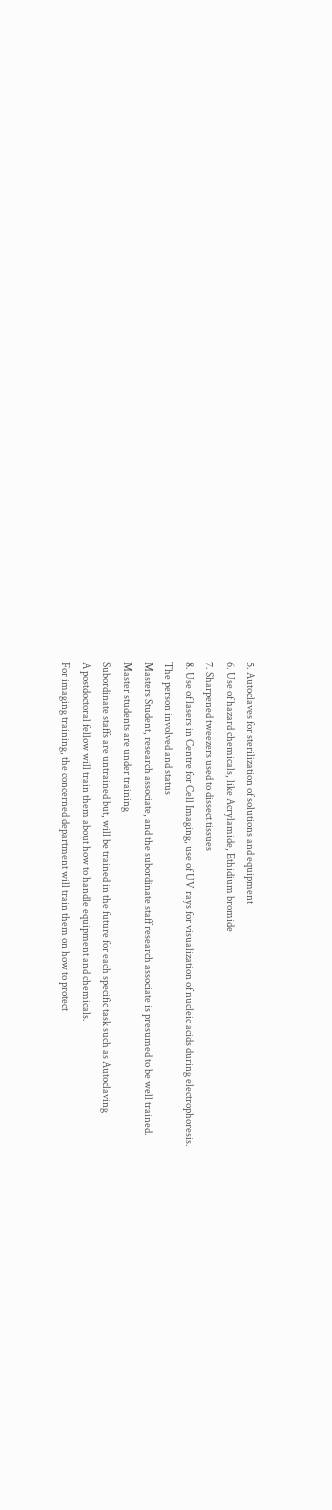5. Autoclaves for sterilization of solutions and equipment
6. Use of hazard chemicals, like Acrylamide, Ethidium bromide
7. Sharpened tweezers used to dissect tissues
8. Use of lasers in Centre for Cell Imaging, use of UV rays for visualization of nucleic acids during electrophoresis.
The person involved and status
Masters Student, research associate, and the subordinate staff research associate is presumed to be well trained.
Master students are under training
Subordinate staffs are untrained but, will be trained in the future for each specific task such as Autoclaving
A postdoctoral fellow will train them about how to handle equipment and chemicals.
For imaging training, the concerned department will train them on how to protect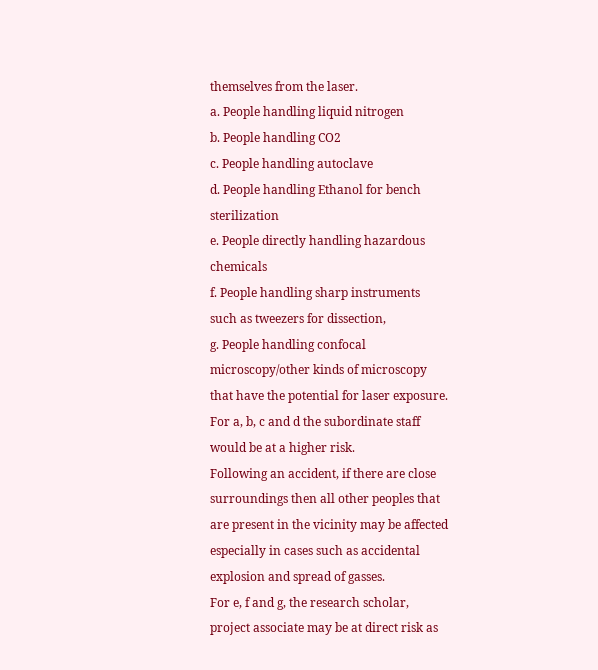themselves from the laser.
a. People handling liquid nitrogen
b. People handling CO2
c. People handling autoclave
d. People handling Ethanol for bench sterilization
e. People directly handling hazardous chemicals
f. People handling sharp instruments such as tweezers for dissection,
g. People handling confocal microscopy/other kinds of microscopy that have the potential for laser exposure.
For a, b, c and d the subordinate staff would be at a higher risk.
Following an accident, if there are close surroundings then all other peoples that are present in the vicinity may be affected especially in cases such as accidental explosion and spread of gasses.
For e, f and g, the research scholar, project associate may be at direct risk as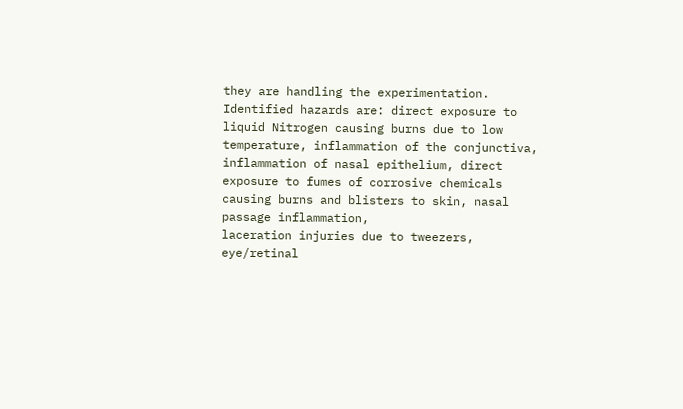they are handling the experimentation.
Identified hazards are: direct exposure to liquid Nitrogen causing burns due to low temperature, inflammation of the conjunctiva, inflammation of nasal epithelium, direct exposure to fumes of corrosive chemicals causing burns and blisters to skin, nasal passage inflammation,
laceration injuries due to tweezers,
eye/retinal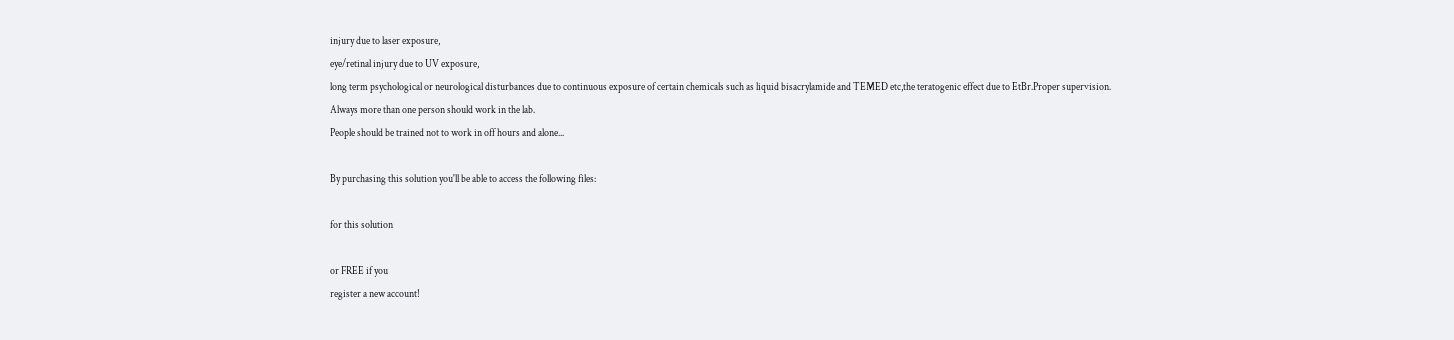injury due to laser exposure,
eye/retinal injury due to UV exposure,
long term psychological or neurological disturbances due to continuous exposure of certain chemicals such as liquid bisacrylamide and TEMED etc,the teratogenic effect due to EtBr.Proper supervision.
Always more than one person should work in the lab.
People should be trained not to work in off hours and alone...

By purchasing this solution you'll be able to access the following files:

for this solution

or FREE if you
register a new account!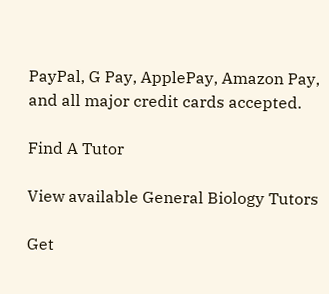PayPal, G Pay, ApplePay, Amazon Pay, and all major credit cards accepted.

Find A Tutor

View available General Biology Tutors

Get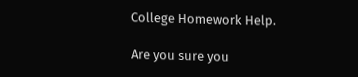College Homework Help.

Are you sure you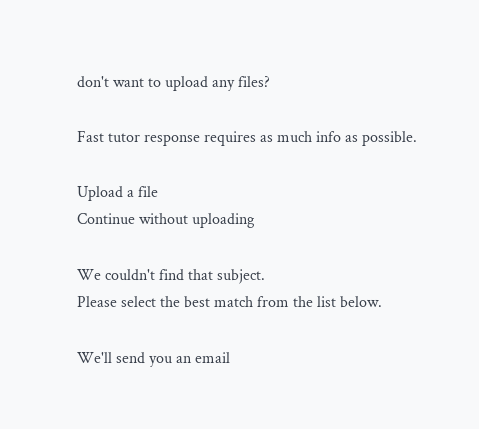don't want to upload any files?

Fast tutor response requires as much info as possible.

Upload a file
Continue without uploading

We couldn't find that subject.
Please select the best match from the list below.

We'll send you an email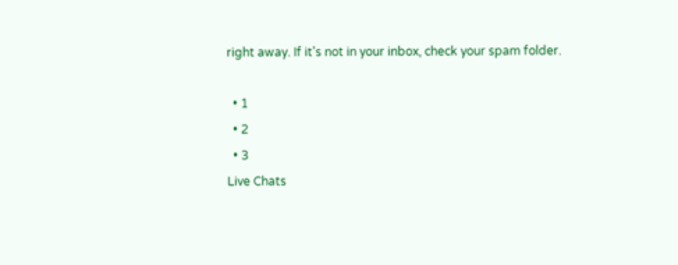right away. If it's not in your inbox, check your spam folder.

  • 1
  • 2
  • 3
Live Chats